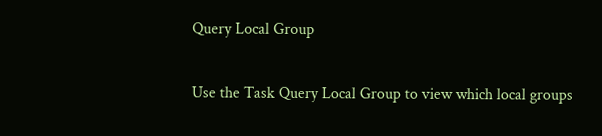Query Local Group

Use the Task Query Local Group to view which local groups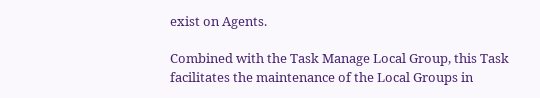exist on Agents.

Combined with the Task Manage Local Group, this Task facilitates the maintenance of the Local Groups in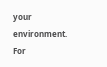your environment. For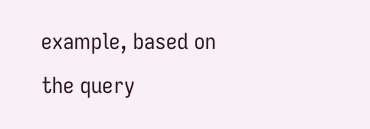example, based on the query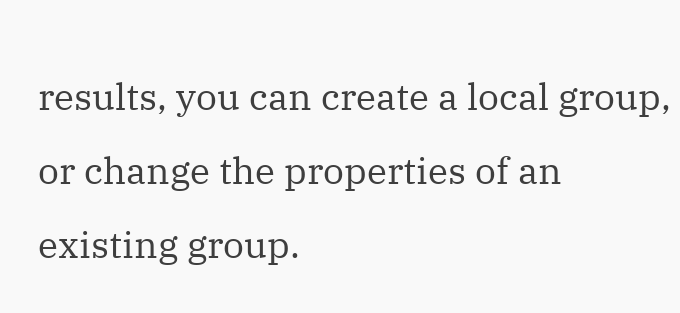results, you can create a local group, or change the properties of an existing group.